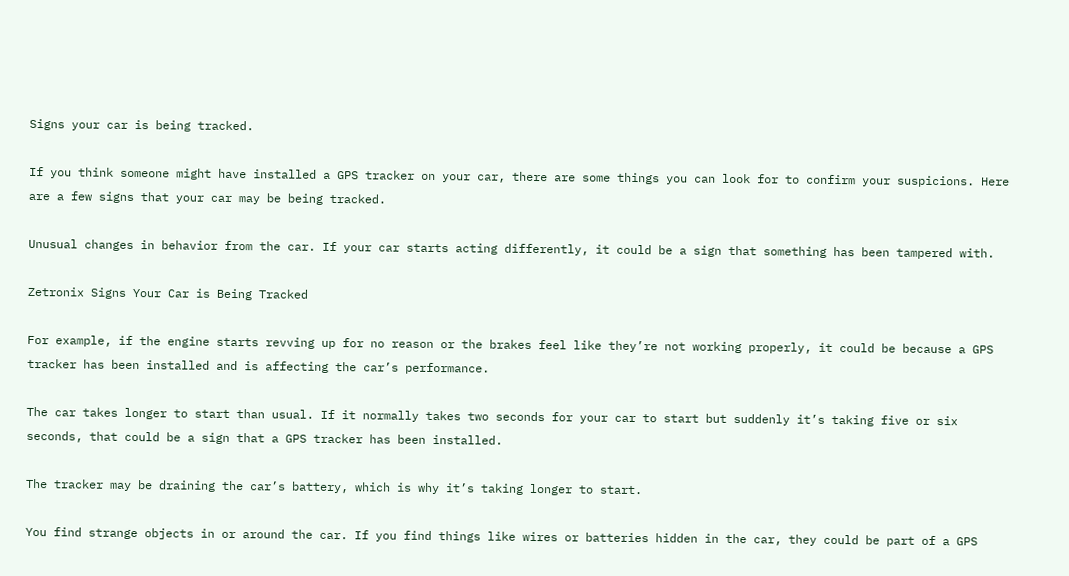Signs your car is being tracked.

If you think someone might have installed a GPS tracker on your car, there are some things you can look for to confirm your suspicions. Here are a few signs that your car may be being tracked.

Unusual changes in behavior from the car. If your car starts acting differently, it could be a sign that something has been tampered with.

Zetronix Signs Your Car is Being Tracked

For example, if the engine starts revving up for no reason or the brakes feel like they’re not working properly, it could be because a GPS tracker has been installed and is affecting the car’s performance.

The car takes longer to start than usual. If it normally takes two seconds for your car to start but suddenly it’s taking five or six seconds, that could be a sign that a GPS tracker has been installed.

The tracker may be draining the car’s battery, which is why it’s taking longer to start.

You find strange objects in or around the car. If you find things like wires or batteries hidden in the car, they could be part of a GPS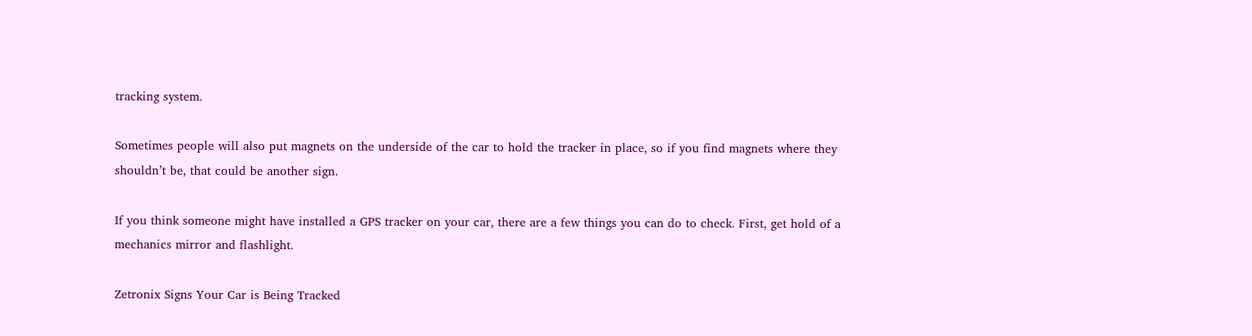tracking system.

Sometimes people will also put magnets on the underside of the car to hold the tracker in place, so if you find magnets where they shouldn’t be, that could be another sign.

If you think someone might have installed a GPS tracker on your car, there are a few things you can do to check. First, get hold of a mechanics mirror and flashlight.

Zetronix Signs Your Car is Being Tracked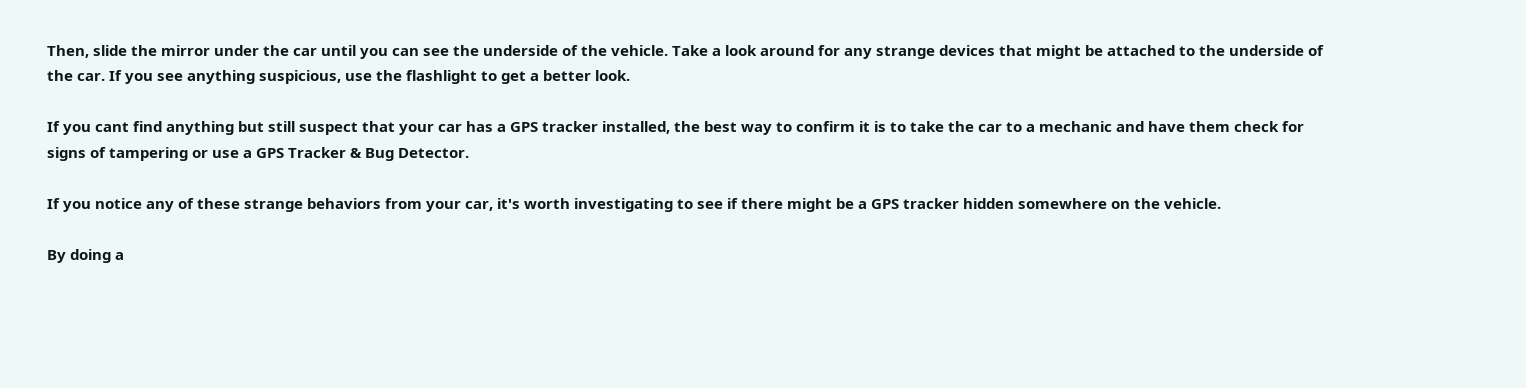Then, slide the mirror under the car until you can see the underside of the vehicle. Take a look around for any strange devices that might be attached to the underside of the car. If you see anything suspicious, use the flashlight to get a better look.

If you cant find anything but still suspect that your car has a GPS tracker installed, the best way to confirm it is to take the car to a mechanic and have them check for signs of tampering or use a GPS Tracker & Bug Detector.

If you notice any of these strange behaviors from your car, it's worth investigating to see if there might be a GPS tracker hidden somewhere on the vehicle.

By doing a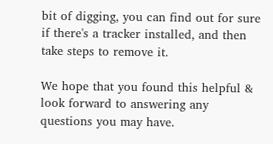bit of digging, you can find out for sure if there's a tracker installed, and then take steps to remove it.

We hope that you found this helpful & look forward to answering any questions you may have.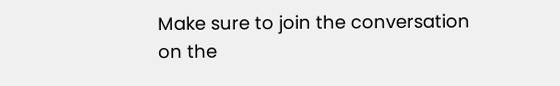Make sure to join the conversation on the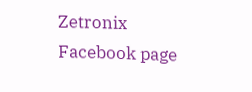Zetronix Facebook page